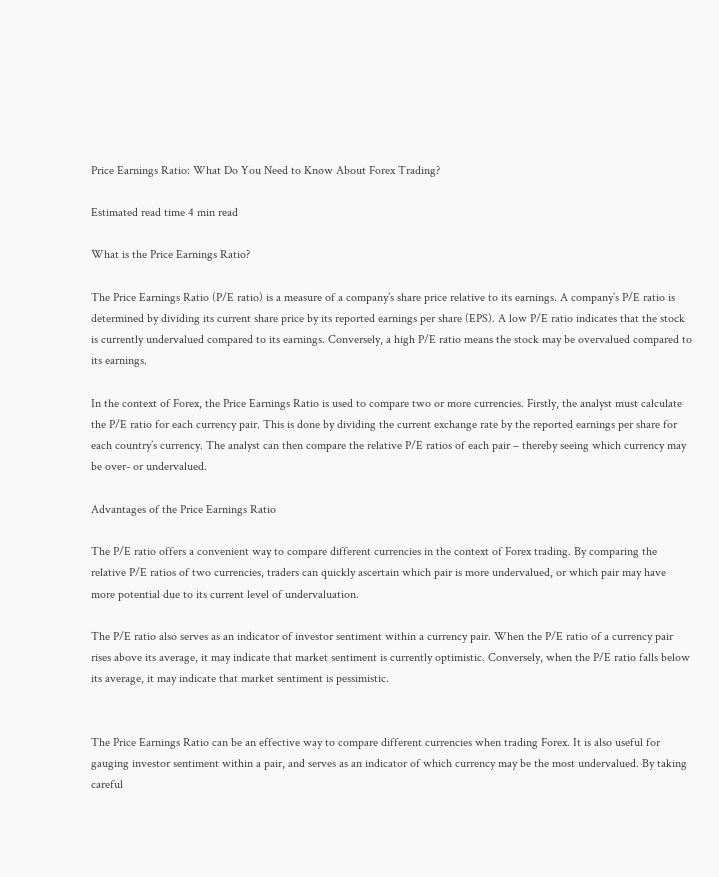Price Earnings Ratio: What Do You Need to Know About Forex Trading?

Estimated read time 4 min read

What is the Price Earnings Ratio?

The Price Earnings Ratio (P/E ratio) is a measure of a company’s share price relative to its earnings. A company’s P/E ratio is determined by dividing its current share price by its reported earnings per share (EPS). A low P/E ratio indicates that the stock is currently undervalued compared to its earnings. Conversely, a high P/E ratio means the stock may be overvalued compared to its earnings.

In the context of Forex, the Price Earnings Ratio is used to compare two or more currencies. Firstly, the analyst must calculate the P/E ratio for each currency pair. This is done by dividing the current exchange rate by the reported earnings per share for each country’s currency. The analyst can then compare the relative P/E ratios of each pair – thereby seeing which currency may be over- or undervalued.

Advantages of the Price Earnings Ratio

The P/E ratio offers a convenient way to compare different currencies in the context of Forex trading. By comparing the relative P/E ratios of two currencies, traders can quickly ascertain which pair is more undervalued, or which pair may have more potential due to its current level of undervaluation.

The P/E ratio also serves as an indicator of investor sentiment within a currency pair. When the P/E ratio of a currency pair rises above its average, it may indicate that market sentiment is currently optimistic. Conversely, when the P/E ratio falls below its average, it may indicate that market sentiment is pessimistic.


The Price Earnings Ratio can be an effective way to compare different currencies when trading Forex. It is also useful for gauging investor sentiment within a pair, and serves as an indicator of which currency may be the most undervalued. By taking careful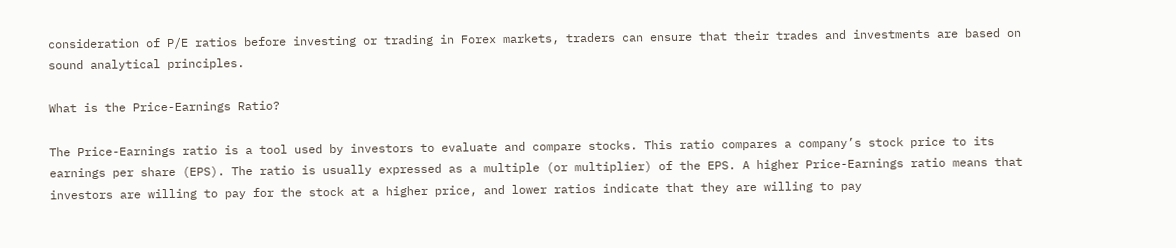consideration of P/E ratios before investing or trading in Forex markets, traders can ensure that their trades and investments are based on sound analytical principles.

What is the Price-Earnings Ratio?

The Price-Earnings ratio is a tool used by investors to evaluate and compare stocks. This ratio compares a company’s stock price to its earnings per share (EPS). The ratio is usually expressed as a multiple (or multiplier) of the EPS. A higher Price-Earnings ratio means that investors are willing to pay for the stock at a higher price, and lower ratios indicate that they are willing to pay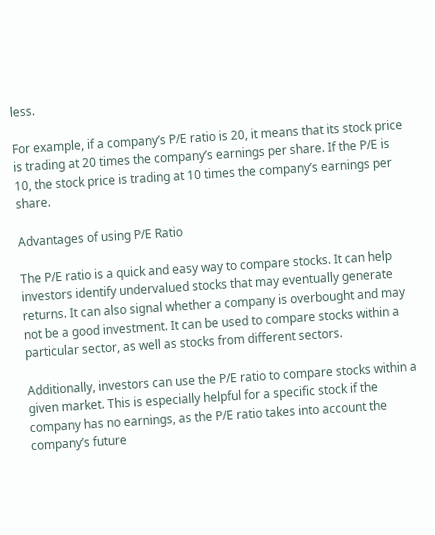less.

For example, if a company’s P/E ratio is 20, it means that its stock price is trading at 20 times the company’s earnings per share. If the P/E is 10, the stock price is trading at 10 times the company’s earnings per share.

Advantages of using P/E Ratio

The P/E ratio is a quick and easy way to compare stocks. It can help investors identify undervalued stocks that may eventually generate returns. It can also signal whether a company is overbought and may not be a good investment. It can be used to compare stocks within a particular sector, as well as stocks from different sectors.

Additionally, investors can use the P/E ratio to compare stocks within a given market. This is especially helpful for a specific stock if the company has no earnings, as the P/E ratio takes into account the company’s future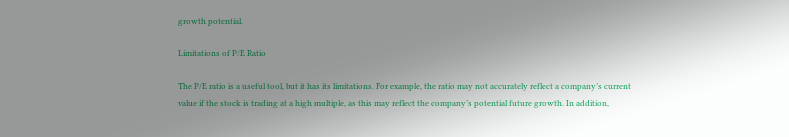growth potential.

Limitations of P/E Ratio

The P/E ratio is a useful tool, but it has its limitations. For example, the ratio may not accurately reflect a company’s current value if the stock is trading at a high multiple, as this may reflect the company’s potential future growth. In addition,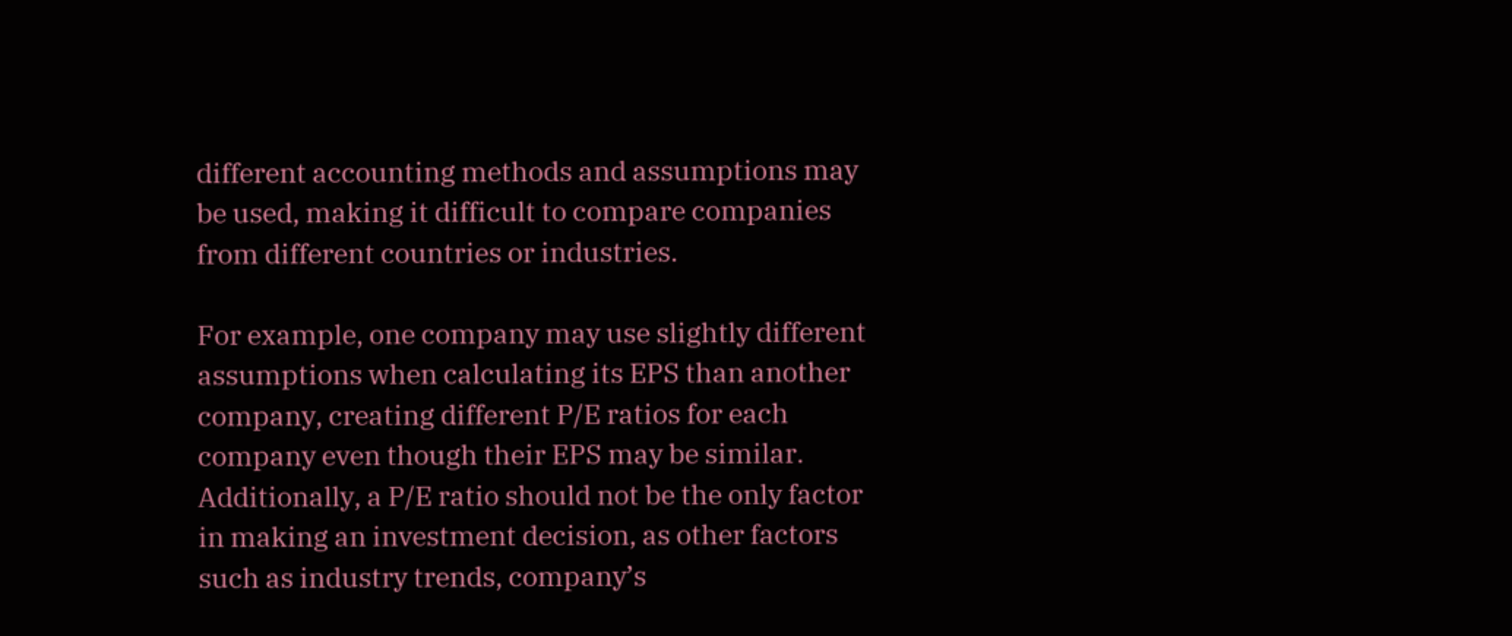different accounting methods and assumptions may be used, making it difficult to compare companies from different countries or industries.

For example, one company may use slightly different assumptions when calculating its EPS than another company, creating different P/E ratios for each company even though their EPS may be similar. Additionally, a P/E ratio should not be the only factor in making an investment decision, as other factors such as industry trends, company’s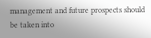management and future prospects should be taken into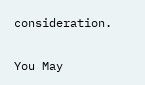consideration.

You May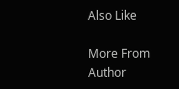Also Like

More From Author